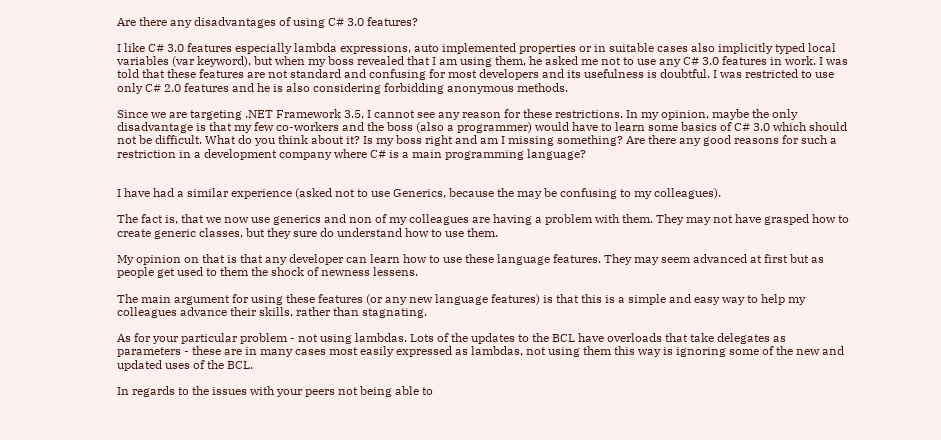Are there any disadvantages of using C# 3.0 features?

I like C# 3.0 features especially lambda expressions, auto implemented properties or in suitable cases also implicitly typed local variables (var keyword), but when my boss revealed that I am using them, he asked me not to use any C# 3.0 features in work. I was told that these features are not standard and confusing for most developers and its usefulness is doubtful. I was restricted to use only C# 2.0 features and he is also considering forbidding anonymous methods.

Since we are targeting .NET Framework 3.5, I cannot see any reason for these restrictions. In my opinion, maybe the only disadvantage is that my few co-workers and the boss (also a programmer) would have to learn some basics of C# 3.0 which should not be difficult. What do you think about it? Is my boss right and am I missing something? Are there any good reasons for such a restriction in a development company where C# is a main programming language?


I have had a similar experience (asked not to use Generics, because the may be confusing to my colleagues).

The fact is, that we now use generics and non of my colleagues are having a problem with them. They may not have grasped how to create generic classes, but they sure do understand how to use them.

My opinion on that is that any developer can learn how to use these language features. They may seem advanced at first but as people get used to them the shock of newness lessens.

The main argument for using these features (or any new language features) is that this is a simple and easy way to help my colleagues advance their skills, rather than stagnating.

As for your particular problem - not using lambdas. Lots of the updates to the BCL have overloads that take delegates as parameters - these are in many cases most easily expressed as lambdas, not using them this way is ignoring some of the new and updated uses of the BCL.

In regards to the issues with your peers not being able to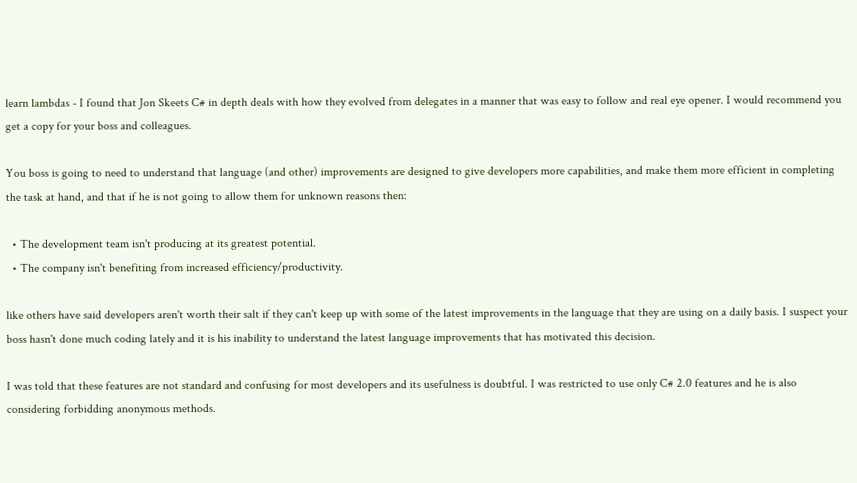learn lambdas - I found that Jon Skeets C# in depth deals with how they evolved from delegates in a manner that was easy to follow and real eye opener. I would recommend you get a copy for your boss and colleagues.

You boss is going to need to understand that language (and other) improvements are designed to give developers more capabilities, and make them more efficient in completing the task at hand, and that if he is not going to allow them for unknown reasons then:

  • The development team isn't producing at its greatest potential.
  • The company isn't benefiting from increased efficiency/productivity.

like others have said developers aren't worth their salt if they can't keep up with some of the latest improvements in the language that they are using on a daily basis. I suspect your boss hasn't done much coding lately and it is his inability to understand the latest language improvements that has motivated this decision.

I was told that these features are not standard and confusing for most developers and its usefulness is doubtful. I was restricted to use only C# 2.0 features and he is also considering forbidding anonymous methods.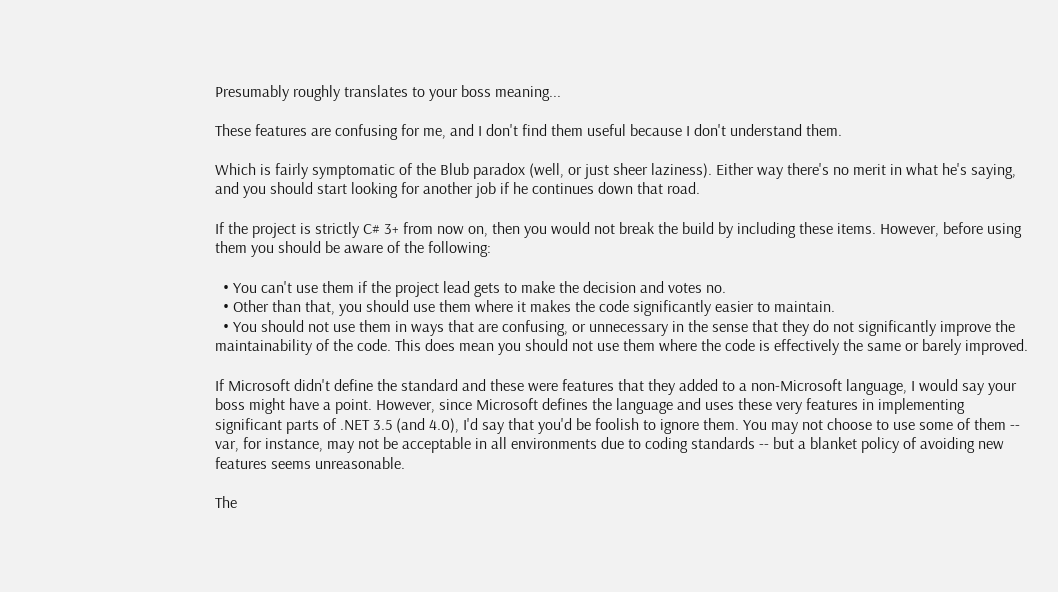Presumably roughly translates to your boss meaning...

These features are confusing for me, and I don't find them useful because I don't understand them.

Which is fairly symptomatic of the Blub paradox (well, or just sheer laziness). Either way there's no merit in what he's saying, and you should start looking for another job if he continues down that road.

If the project is strictly C# 3+ from now on, then you would not break the build by including these items. However, before using them you should be aware of the following:

  • You can't use them if the project lead gets to make the decision and votes no.
  • Other than that, you should use them where it makes the code significantly easier to maintain.
  • You should not use them in ways that are confusing, or unnecessary in the sense that they do not significantly improve the maintainability of the code. This does mean you should not use them where the code is effectively the same or barely improved.

If Microsoft didn't define the standard and these were features that they added to a non-Microsoft language, I would say your boss might have a point. However, since Microsoft defines the language and uses these very features in implementing significant parts of .NET 3.5 (and 4.0), I'd say that you'd be foolish to ignore them. You may not choose to use some of them -- var, for instance, may not be acceptable in all environments due to coding standards -- but a blanket policy of avoiding new features seems unreasonable.

The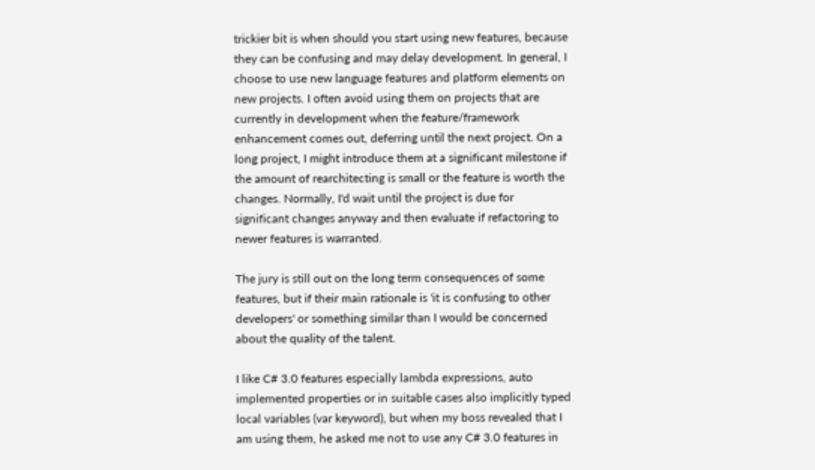trickier bit is when should you start using new features, because they can be confusing and may delay development. In general, I choose to use new language features and platform elements on new projects. I often avoid using them on projects that are currently in development when the feature/framework enhancement comes out, deferring until the next project. On a long project, I might introduce them at a significant milestone if the amount of rearchitecting is small or the feature is worth the changes. Normally, I'd wait until the project is due for significant changes anyway and then evaluate if refactoring to newer features is warranted.

The jury is still out on the long term consequences of some features, but if their main rationale is 'it is confusing to other developers' or something similar than I would be concerned about the quality of the talent.

I like C# 3.0 features especially lambda expressions, auto implemented properties or in suitable cases also implicitly typed local variables (var keyword), but when my boss revealed that I am using them, he asked me not to use any C# 3.0 features in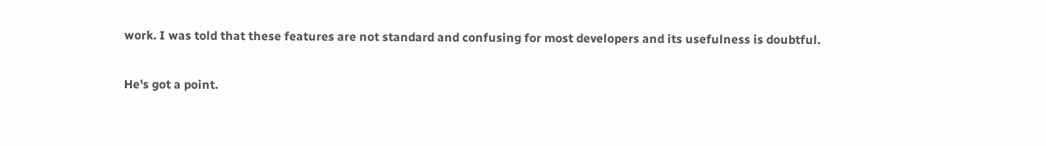work. I was told that these features are not standard and confusing for most developers and its usefulness is doubtful.

He's got a point.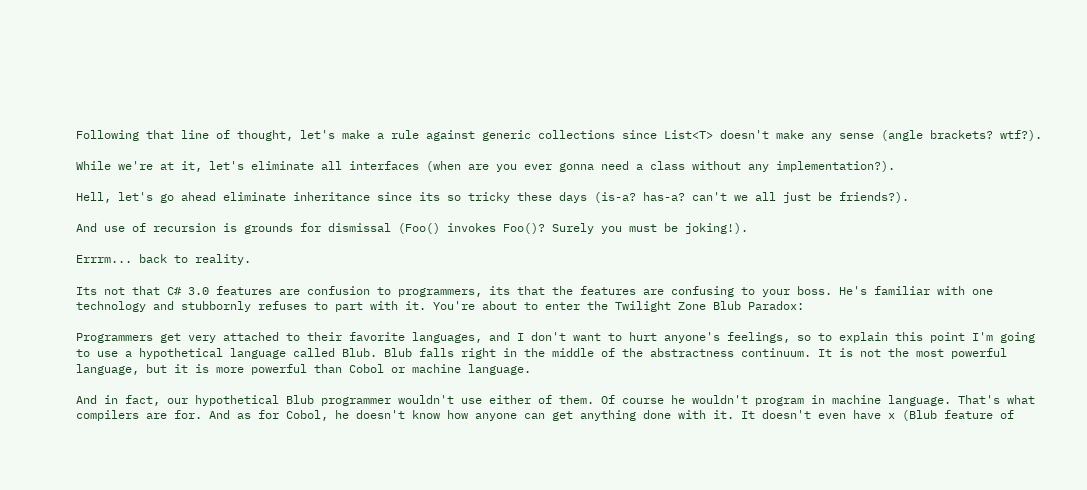Following that line of thought, let's make a rule against generic collections since List<T> doesn't make any sense (angle brackets? wtf?).

While we're at it, let's eliminate all interfaces (when are you ever gonna need a class without any implementation?).

Hell, let's go ahead eliminate inheritance since its so tricky these days (is-a? has-a? can't we all just be friends?).

And use of recursion is grounds for dismissal (Foo() invokes Foo()? Surely you must be joking!).

Errrm... back to reality.

Its not that C# 3.0 features are confusion to programmers, its that the features are confusing to your boss. He's familiar with one technology and stubbornly refuses to part with it. You're about to enter the Twilight Zone Blub Paradox:

Programmers get very attached to their favorite languages, and I don't want to hurt anyone's feelings, so to explain this point I'm going to use a hypothetical language called Blub. Blub falls right in the middle of the abstractness continuum. It is not the most powerful language, but it is more powerful than Cobol or machine language.

And in fact, our hypothetical Blub programmer wouldn't use either of them. Of course he wouldn't program in machine language. That's what compilers are for. And as for Cobol, he doesn't know how anyone can get anything done with it. It doesn't even have x (Blub feature of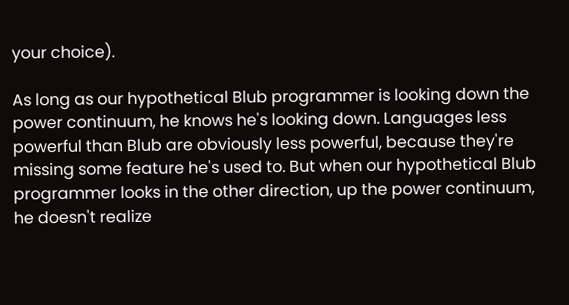your choice).

As long as our hypothetical Blub programmer is looking down the power continuum, he knows he's looking down. Languages less powerful than Blub are obviously less powerful, because they're missing some feature he's used to. But when our hypothetical Blub programmer looks in the other direction, up the power continuum, he doesn't realize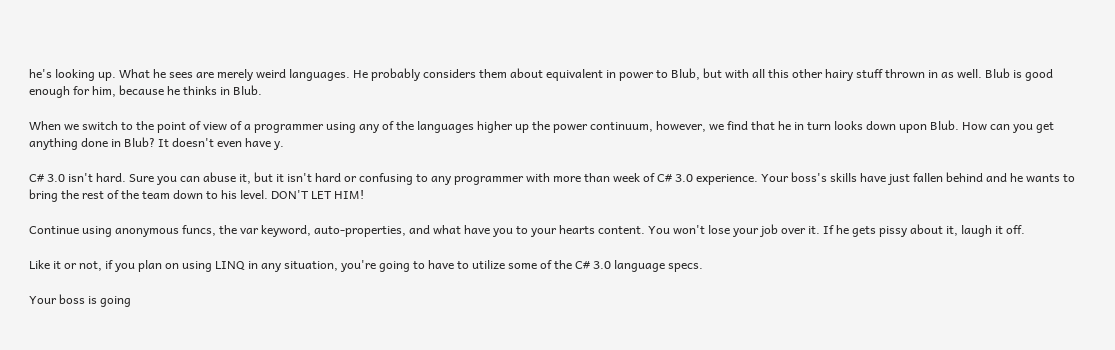he's looking up. What he sees are merely weird languages. He probably considers them about equivalent in power to Blub, but with all this other hairy stuff thrown in as well. Blub is good enough for him, because he thinks in Blub.

When we switch to the point of view of a programmer using any of the languages higher up the power continuum, however, we find that he in turn looks down upon Blub. How can you get anything done in Blub? It doesn't even have y.

C# 3.0 isn't hard. Sure you can abuse it, but it isn't hard or confusing to any programmer with more than week of C# 3.0 experience. Your boss's skills have just fallen behind and he wants to bring the rest of the team down to his level. DON'T LET HIM!

Continue using anonymous funcs, the var keyword, auto-properties, and what have you to your hearts content. You won't lose your job over it. If he gets pissy about it, laugh it off.

Like it or not, if you plan on using LINQ in any situation, you're going to have to utilize some of the C# 3.0 language specs.

Your boss is going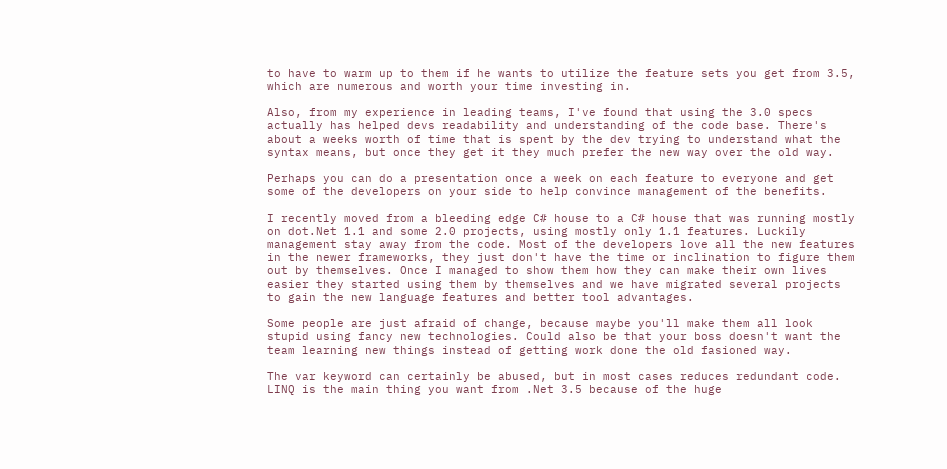to have to warm up to them if he wants to utilize the feature sets you get from 3.5, which are numerous and worth your time investing in.

Also, from my experience in leading teams, I've found that using the 3.0 specs actually has helped devs readability and understanding of the code base. There's about a weeks worth of time that is spent by the dev trying to understand what the syntax means, but once they get it they much prefer the new way over the old way.

Perhaps you can do a presentation once a week on each feature to everyone and get some of the developers on your side to help convince management of the benefits.

I recently moved from a bleeding edge C# house to a C# house that was running mostly on dot.Net 1.1 and some 2.0 projects, using mostly only 1.1 features. Luckily management stay away from the code. Most of the developers love all the new features in the newer frameworks, they just don't have the time or inclination to figure them out by themselves. Once I managed to show them how they can make their own lives easier they started using them by themselves and we have migrated several projects to gain the new language features and better tool advantages.

Some people are just afraid of change, because maybe you'll make them all look stupid using fancy new technologies. Could also be that your boss doesn't want the team learning new things instead of getting work done the old fasioned way.

The var keyword can certainly be abused, but in most cases reduces redundant code. LINQ is the main thing you want from .Net 3.5 because of the huge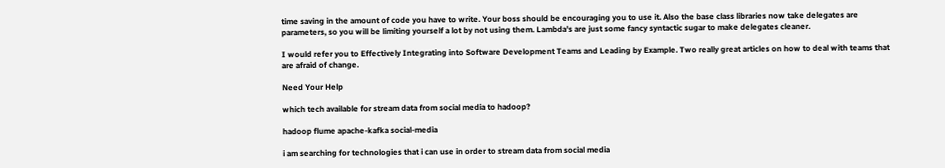time saving in the amount of code you have to write. Your boss should be encouraging you to use it. Also the base class libraries now take delegates are parameters, so you will be limiting yourself a lot by not using them. Lambda's are just some fancy syntactic sugar to make delegates cleaner.

I would refer you to Effectively Integrating into Software Development Teams and Leading by Example. Two really great articles on how to deal with teams that are afraid of change.

Need Your Help

which tech available for stream data from social media to hadoop?

hadoop flume apache-kafka social-media

i am searching for technologies that i can use in order to stream data from social media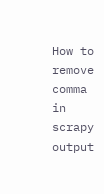How to remove comma in scrapy output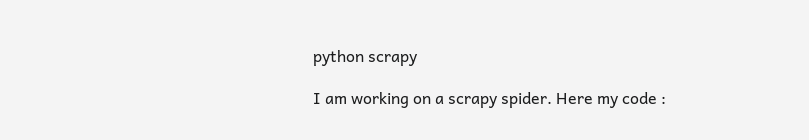python scrapy

I am working on a scrapy spider. Here my code :